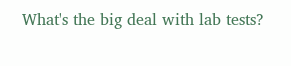What's the big deal with lab tests?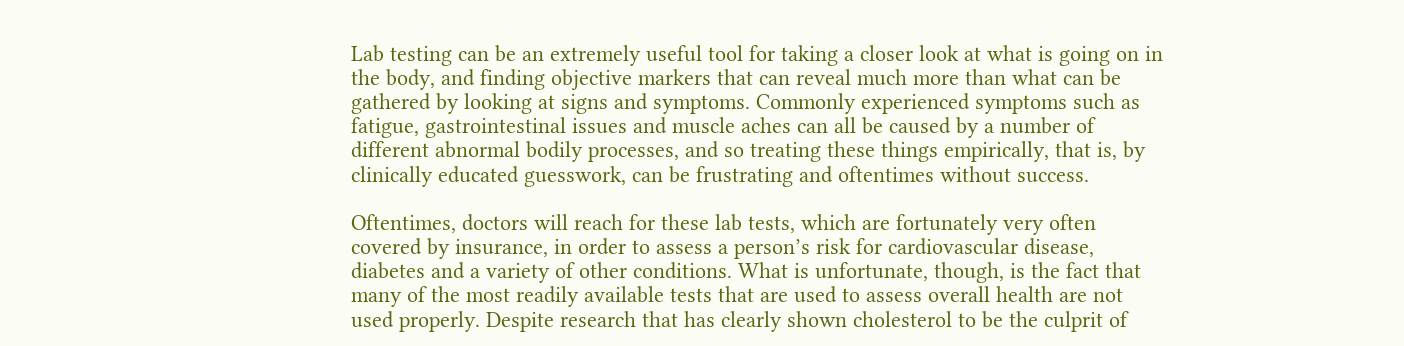Lab testing can be an extremely useful tool for taking a closer look at what is going on in the body, and finding objective markers that can reveal much more than what can be gathered by looking at signs and symptoms. Commonly experienced symptoms such as fatigue, gastrointestinal issues and muscle aches can all be caused by a number of different abnormal bodily processes, and so treating these things empirically, that is, by clinically educated guesswork, can be frustrating and oftentimes without success.

Oftentimes, doctors will reach for these lab tests, which are fortunately very often covered by insurance, in order to assess a person’s risk for cardiovascular disease, diabetes and a variety of other conditions. What is unfortunate, though, is the fact that many of the most readily available tests that are used to assess overall health are not used properly. Despite research that has clearly shown cholesterol to be the culprit of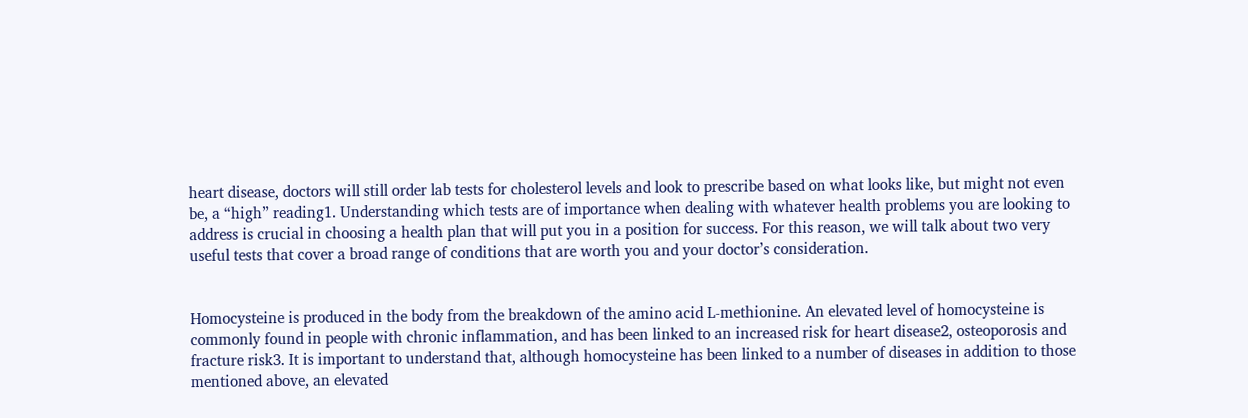heart disease, doctors will still order lab tests for cholesterol levels and look to prescribe based on what looks like, but might not even be, a “high” reading1. Understanding which tests are of importance when dealing with whatever health problems you are looking to address is crucial in choosing a health plan that will put you in a position for success. For this reason, we will talk about two very useful tests that cover a broad range of conditions that are worth you and your doctor’s consideration.


Homocysteine is produced in the body from the breakdown of the amino acid L-methionine. An elevated level of homocysteine is commonly found in people with chronic inflammation, and has been linked to an increased risk for heart disease2, osteoporosis and fracture risk3. It is important to understand that, although homocysteine has been linked to a number of diseases in addition to those mentioned above, an elevated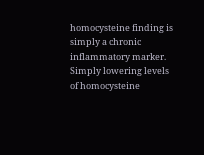homocysteine finding is simply a chronic inflammatory marker. Simply lowering levels of homocysteine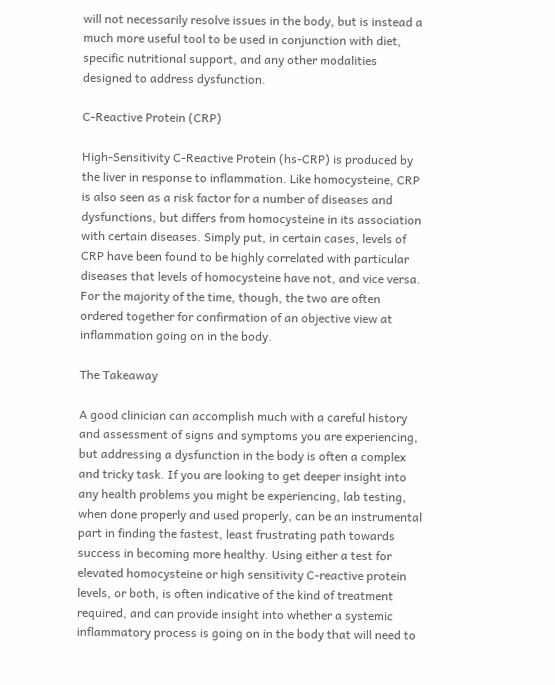will not necessarily resolve issues in the body, but is instead a much more useful tool to be used in conjunction with diet, specific nutritional support, and any other modalities designed to address dysfunction.

C-Reactive Protein (CRP)

High-Sensitivity C-Reactive Protein (hs-CRP) is produced by the liver in response to inflammation. Like homocysteine, CRP is also seen as a risk factor for a number of diseases and dysfunctions, but differs from homocysteine in its association with certain diseases. Simply put, in certain cases, levels of CRP have been found to be highly correlated with particular diseases that levels of homocysteine have not, and vice versa. For the majority of the time, though, the two are often ordered together for confirmation of an objective view at inflammation going on in the body.

The Takeaway

A good clinician can accomplish much with a careful history and assessment of signs and symptoms you are experiencing, but addressing a dysfunction in the body is often a complex and tricky task. If you are looking to get deeper insight into any health problems you might be experiencing, lab testing, when done properly and used properly, can be an instrumental part in finding the fastest, least frustrating path towards success in becoming more healthy. Using either a test for elevated homocysteine or high sensitivity C-reactive protein levels, or both, is often indicative of the kind of treatment required, and can provide insight into whether a systemic inflammatory process is going on in the body that will need to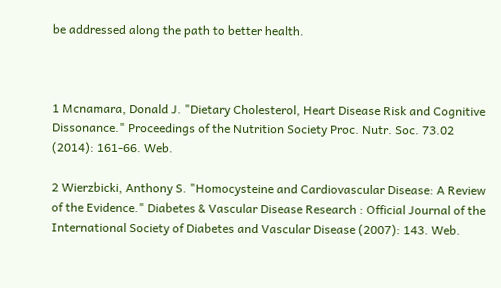be addressed along the path to better health.



1 Mcnamara, Donald J. "Dietary Cholesterol, Heart Disease Risk and Cognitive Dissonance." Proceedings of the Nutrition Society Proc. Nutr. Soc. 73.02 (2014): 161-66. Web.

2 Wierzbicki, Anthony S. "Homocysteine and Cardiovascular Disease: A Review of the Evidence." Diabetes & Vascular Disease Research : Official Journal of the International Society of Diabetes and Vascular Disease (2007): 143. Web.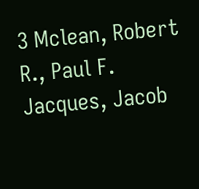3 Mclean, Robert R., Paul F. Jacques, Jacob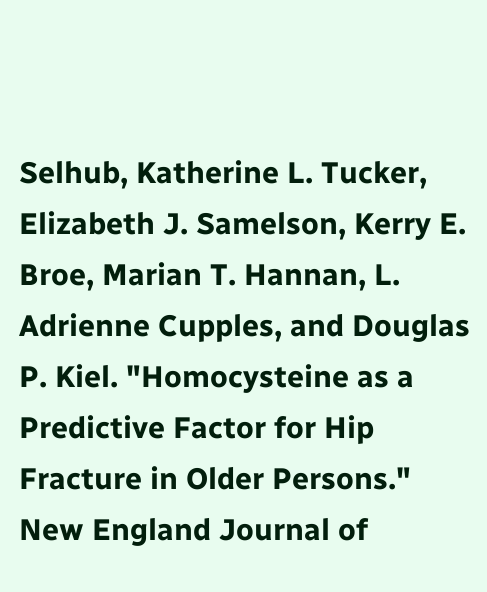Selhub, Katherine L. Tucker, Elizabeth J. Samelson, Kerry E. Broe, Marian T. Hannan, L. Adrienne Cupples, and Douglas P. Kiel. "Homocysteine as a Predictive Factor for Hip Fracture in Older Persons." New England Journal of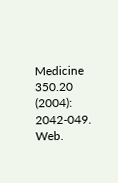Medicine 350.20 (2004): 2042-049. Web.